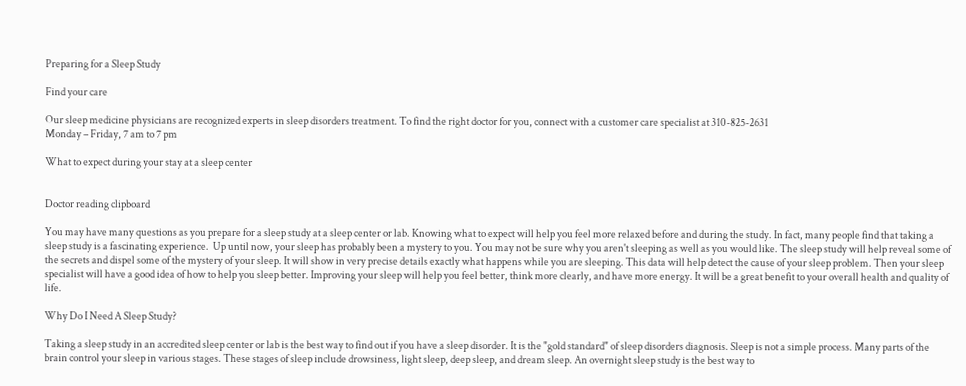Preparing for a Sleep Study

Find your care

Our sleep medicine physicians are recognized experts in sleep disorders treatment. To find the right doctor for you, connect with a customer care specialist at 310-825-2631
Monday – Friday, 7 am to 7 pm

What to expect during your stay at a sleep center


Doctor reading clipboard

You may have many questions as you prepare for a sleep study at a sleep center or lab. Knowing what to expect will help you feel more relaxed before and during the study. In fact, many people find that taking a sleep study is a fascinating experience.  Up until now, your sleep has probably been a mystery to you. You may not be sure why you aren't sleeping as well as you would like. The sleep study will help reveal some of the secrets and dispel some of the mystery of your sleep. It will show in very precise details exactly what happens while you are sleeping. This data will help detect the cause of your sleep problem. Then your sleep specialist will have a good idea of how to help you sleep better. Improving your sleep will help you feel better, think more clearly, and have more energy. It will be a great benefit to your overall health and quality of life.

Why Do I Need A Sleep Study?

Taking a sleep study in an accredited sleep center or lab is the best way to find out if you have a sleep disorder. It is the "gold standard" of sleep disorders diagnosis. Sleep is not a simple process. Many parts of the brain control your sleep in various stages. These stages of sleep include drowsiness, light sleep, deep sleep, and dream sleep. An overnight sleep study is the best way to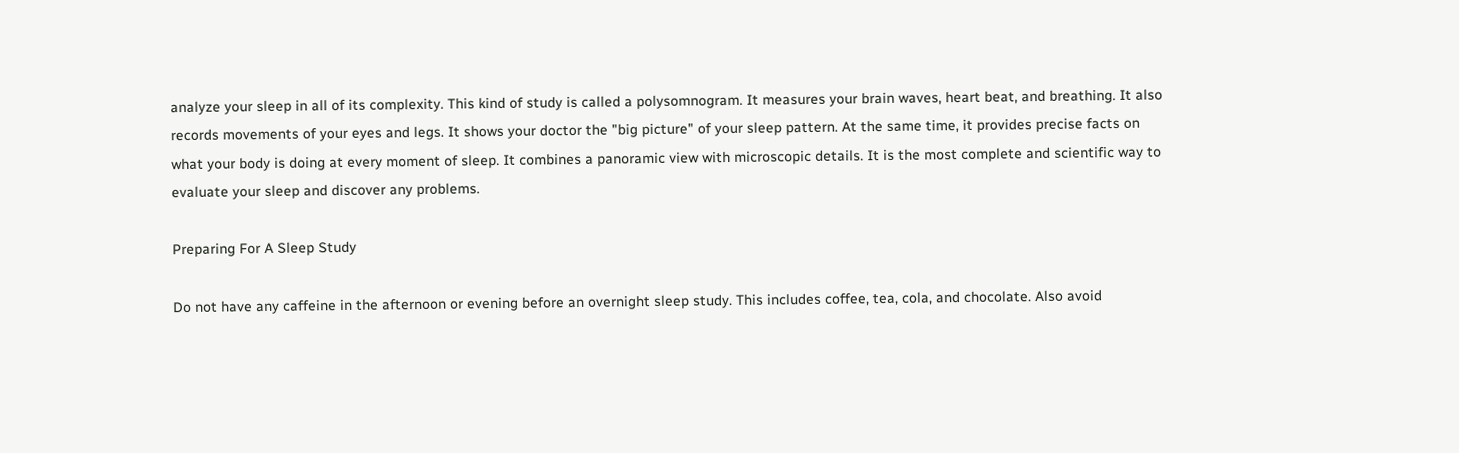analyze your sleep in all of its complexity. This kind of study is called a polysomnogram. It measures your brain waves, heart beat, and breathing. It also records movements of your eyes and legs. It shows your doctor the "big picture" of your sleep pattern. At the same time, it provides precise facts on what your body is doing at every moment of sleep. It combines a panoramic view with microscopic details. It is the most complete and scientific way to evaluate your sleep and discover any problems.

Preparing For A Sleep Study

Do not have any caffeine in the afternoon or evening before an overnight sleep study. This includes coffee, tea, cola, and chocolate. Also avoid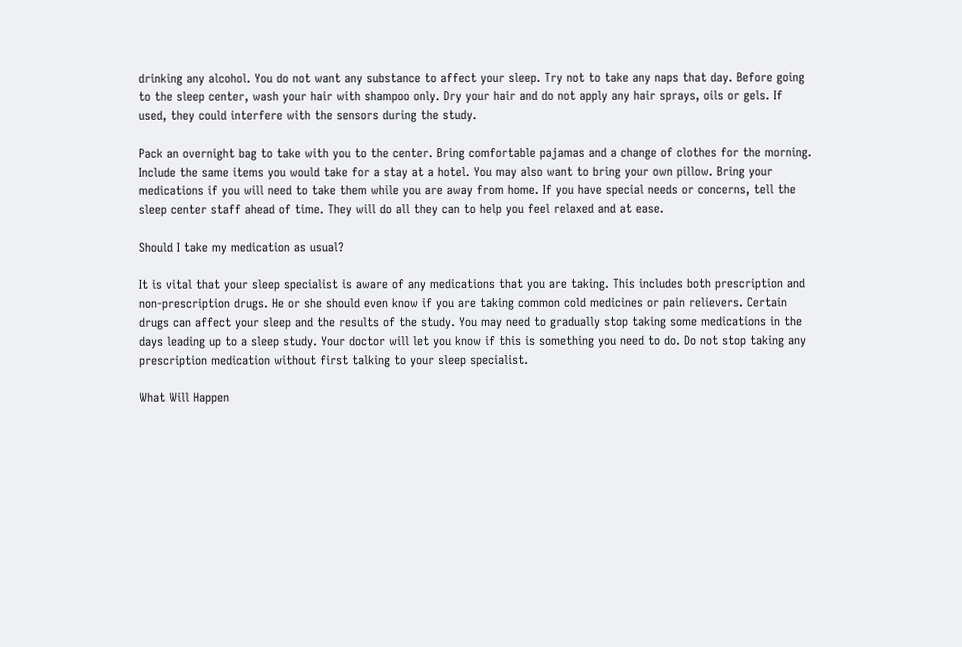drinking any alcohol. You do not want any substance to affect your sleep. Try not to take any naps that day. Before going to the sleep center, wash your hair with shampoo only. Dry your hair and do not apply any hair sprays, oils or gels. If used, they could interfere with the sensors during the study.

Pack an overnight bag to take with you to the center. Bring comfortable pajamas and a change of clothes for the morning. Include the same items you would take for a stay at a hotel. You may also want to bring your own pillow. Bring your medications if you will need to take them while you are away from home. If you have special needs or concerns, tell the sleep center staff ahead of time. They will do all they can to help you feel relaxed and at ease.

Should I take my medication as usual?

It is vital that your sleep specialist is aware of any medications that you are taking. This includes both prescription and non-prescription drugs. He or she should even know if you are taking common cold medicines or pain relievers. Certain drugs can affect your sleep and the results of the study. You may need to gradually stop taking some medications in the days leading up to a sleep study. Your doctor will let you know if this is something you need to do. Do not stop taking any prescription medication without first talking to your sleep specialist.

What Will Happen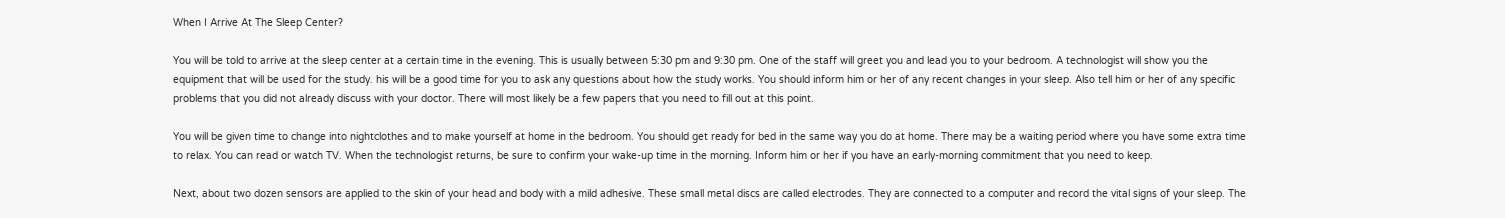When I Arrive At The Sleep Center?

You will be told to arrive at the sleep center at a certain time in the evening. This is usually between 5:30 pm and 9:30 pm. One of the staff will greet you and lead you to your bedroom. A technologist will show you the equipment that will be used for the study. his will be a good time for you to ask any questions about how the study works. You should inform him or her of any recent changes in your sleep. Also tell him or her of any specific problems that you did not already discuss with your doctor. There will most likely be a few papers that you need to fill out at this point.

You will be given time to change into nightclothes and to make yourself at home in the bedroom. You should get ready for bed in the same way you do at home. There may be a waiting period where you have some extra time to relax. You can read or watch TV. When the technologist returns, be sure to confirm your wake-up time in the morning. Inform him or her if you have an early-morning commitment that you need to keep.

Next, about two dozen sensors are applied to the skin of your head and body with a mild adhesive. These small metal discs are called electrodes. They are connected to a computer and record the vital signs of your sleep. The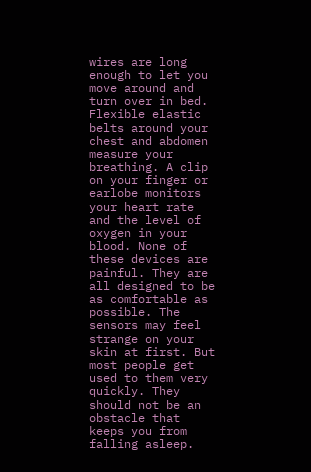wires are long enough to let you move around and turn over in bed. Flexible elastic belts around your chest and abdomen measure your breathing. A clip on your finger or earlobe monitors your heart rate and the level of oxygen in your blood. None of these devices are painful. They are all designed to be as comfortable as possible. The sensors may feel strange on your skin at first. But most people get used to them very quickly. They should not be an obstacle that keeps you from falling asleep.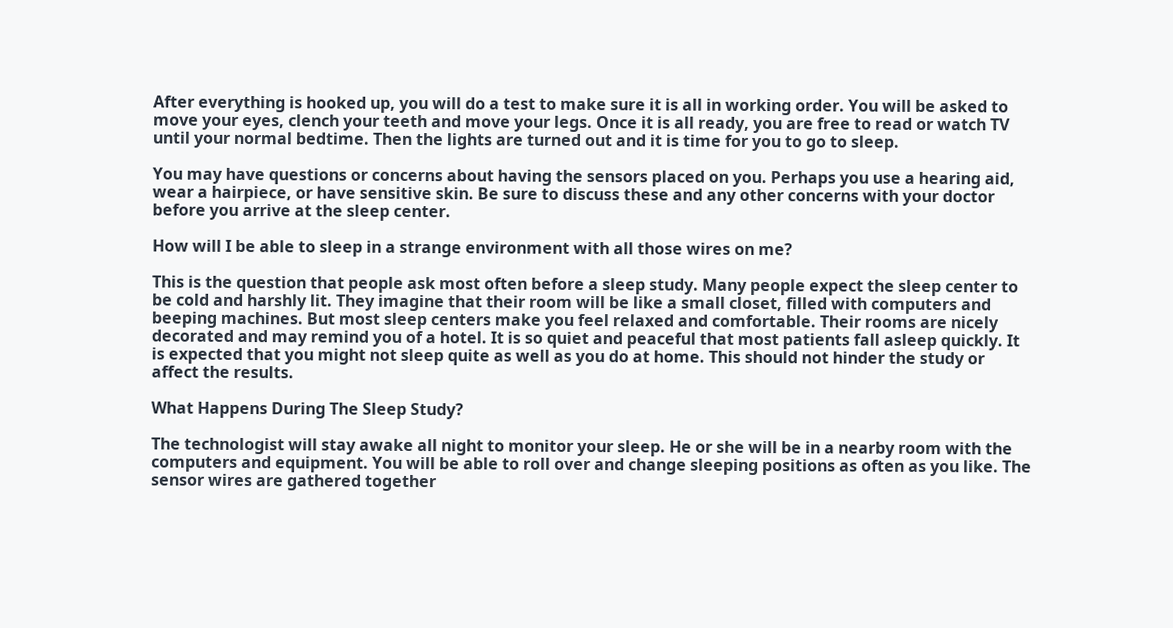After everything is hooked up, you will do a test to make sure it is all in working order. You will be asked to move your eyes, clench your teeth and move your legs. Once it is all ready, you are free to read or watch TV until your normal bedtime. Then the lights are turned out and it is time for you to go to sleep.

You may have questions or concerns about having the sensors placed on you. Perhaps you use a hearing aid, wear a hairpiece, or have sensitive skin. Be sure to discuss these and any other concerns with your doctor before you arrive at the sleep center.

How will I be able to sleep in a strange environment with all those wires on me?

This is the question that people ask most often before a sleep study. Many people expect the sleep center to be cold and harshly lit. They imagine that their room will be like a small closet, filled with computers and beeping machines. But most sleep centers make you feel relaxed and comfortable. Their rooms are nicely decorated and may remind you of a hotel. It is so quiet and peaceful that most patients fall asleep quickly. It is expected that you might not sleep quite as well as you do at home. This should not hinder the study or affect the results.

What Happens During The Sleep Study?

The technologist will stay awake all night to monitor your sleep. He or she will be in a nearby room with the computers and equipment. You will be able to roll over and change sleeping positions as often as you like. The sensor wires are gathered together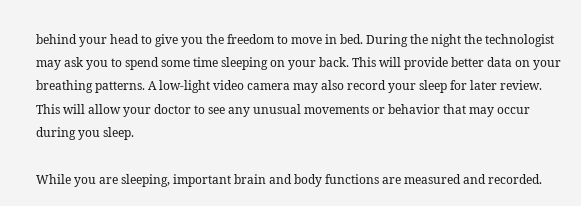behind your head to give you the freedom to move in bed. During the night the technologist may ask you to spend some time sleeping on your back. This will provide better data on your breathing patterns. A low-light video camera may also record your sleep for later review. This will allow your doctor to see any unusual movements or behavior that may occur during you sleep.

While you are sleeping, important brain and body functions are measured and recorded.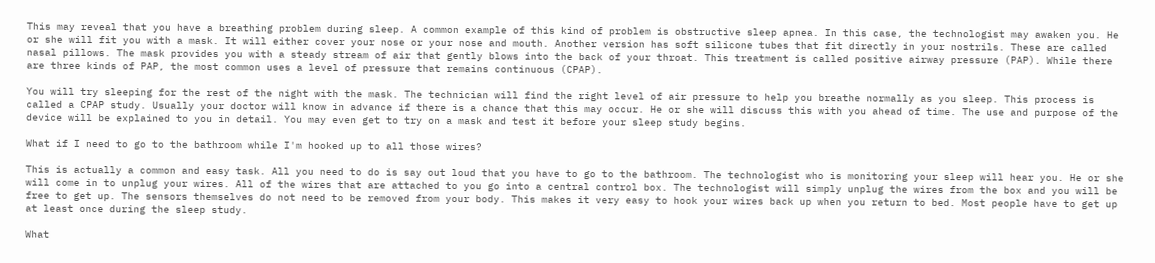This may reveal that you have a breathing problem during sleep. A common example of this kind of problem is obstructive sleep apnea. In this case, the technologist may awaken you. He or she will fit you with a mask. It will either cover your nose or your nose and mouth. Another version has soft silicone tubes that fit directly in your nostrils. These are called nasal pillows. The mask provides you with a steady stream of air that gently blows into the back of your throat. This treatment is called positive airway pressure (PAP). While there are three kinds of PAP, the most common uses a level of pressure that remains continuous (CPAP).

You will try sleeping for the rest of the night with the mask. The technician will find the right level of air pressure to help you breathe normally as you sleep. This process is called a CPAP study. Usually your doctor will know in advance if there is a chance that this may occur. He or she will discuss this with you ahead of time. The use and purpose of the device will be explained to you in detail. You may even get to try on a mask and test it before your sleep study begins.

What if I need to go to the bathroom while I'm hooked up to all those wires?

This is actually a common and easy task. All you need to do is say out loud that you have to go to the bathroom. The technologist who is monitoring your sleep will hear you. He or she will come in to unplug your wires. All of the wires that are attached to you go into a central control box. The technologist will simply unplug the wires from the box and you will be free to get up. The sensors themselves do not need to be removed from your body. This makes it very easy to hook your wires back up when you return to bed. Most people have to get up at least once during the sleep study.

What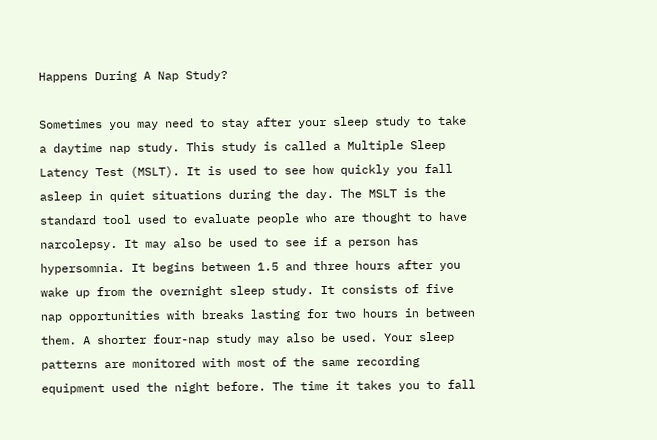Happens During A Nap Study?

Sometimes you may need to stay after your sleep study to take a daytime nap study. This study is called a Multiple Sleep Latency Test (MSLT). It is used to see how quickly you fall asleep in quiet situations during the day. The MSLT is the standard tool used to evaluate people who are thought to have narcolepsy. It may also be used to see if a person has hypersomnia. It begins between 1.5 and three hours after you wake up from the overnight sleep study. It consists of five nap opportunities with breaks lasting for two hours in between them. A shorter four-nap study may also be used. Your sleep patterns are monitored with most of the same recording equipment used the night before. The time it takes you to fall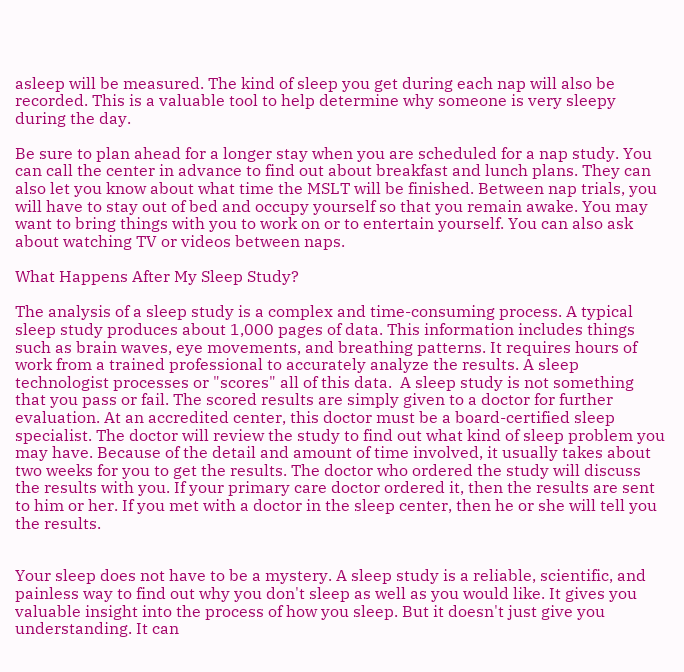asleep will be measured. The kind of sleep you get during each nap will also be recorded. This is a valuable tool to help determine why someone is very sleepy during the day.

Be sure to plan ahead for a longer stay when you are scheduled for a nap study. You can call the center in advance to find out about breakfast and lunch plans. They can also let you know about what time the MSLT will be finished. Between nap trials, you will have to stay out of bed and occupy yourself so that you remain awake. You may want to bring things with you to work on or to entertain yourself. You can also ask about watching TV or videos between naps.

What Happens After My Sleep Study?

The analysis of a sleep study is a complex and time-consuming process. A typical sleep study produces about 1,000 pages of data. This information includes things such as brain waves, eye movements, and breathing patterns. It requires hours of work from a trained professional to accurately analyze the results. A sleep technologist processes or "scores" all of this data.  A sleep study is not something that you pass or fail. The scored results are simply given to a doctor for further evaluation. At an accredited center, this doctor must be a board-certified sleep specialist. The doctor will review the study to find out what kind of sleep problem you may have. Because of the detail and amount of time involved, it usually takes about two weeks for you to get the results. The doctor who ordered the study will discuss the results with you. If your primary care doctor ordered it, then the results are sent to him or her. If you met with a doctor in the sleep center, then he or she will tell you the results.


Your sleep does not have to be a mystery. A sleep study is a reliable, scientific, and painless way to find out why you don't sleep as well as you would like. It gives you valuable insight into the process of how you sleep. But it doesn't just give you understanding. It can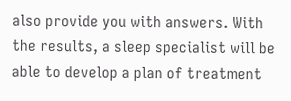also provide you with answers. With the results, a sleep specialist will be able to develop a plan of treatment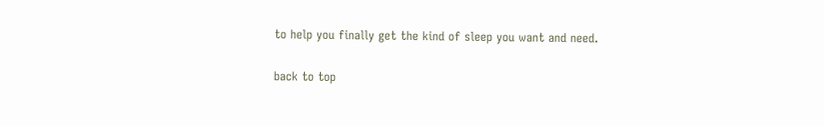to help you finally get the kind of sleep you want and need.

back to top